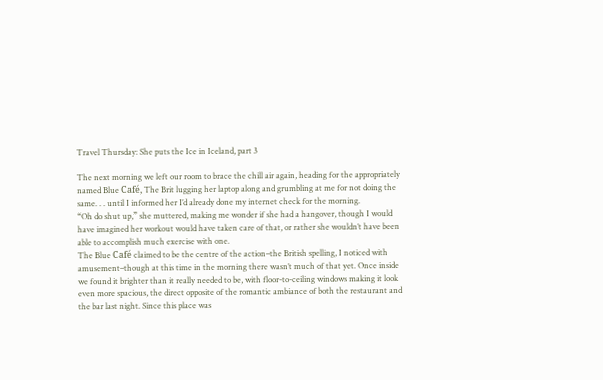Travel Thursday: She puts the Ice in Iceland, part 3

The next morning we left our room to brace the chill air again, heading for the appropriately named Blue Café, The Brit lugging her laptop along and grumbling at me for not doing the same. . . until I informed her I’d already done my internet check for the morning.
“Oh do shut up,” she muttered, making me wonder if she had a hangover, though I would have imagined her workout would have taken care of that, or rather she wouldn’t have been able to accomplish much exercise with one.
The Blue Café claimed to be the centre of the action–the British spelling, I noticed with amusement–though at this time in the morning there wasn’t much of that yet. Once inside we found it brighter than it really needed to be, with floor-to-ceiling windows making it look even more spacious, the direct opposite of the romantic ambiance of both the restaurant and the bar last night. Since this place was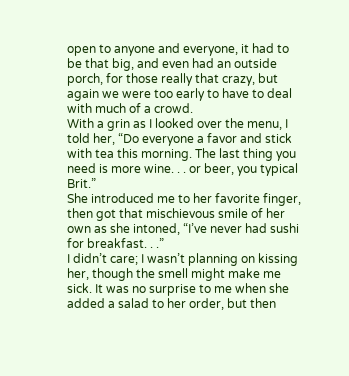open to anyone and everyone, it had to be that big, and even had an outside porch, for those really that crazy, but again we were too early to have to deal with much of a crowd.
With a grin as I looked over the menu, I told her, “Do everyone a favor and stick with tea this morning. The last thing you need is more wine. . . or beer, you typical Brit.”
She introduced me to her favorite finger, then got that mischievous smile of her own as she intoned, “I’ve never had sushi for breakfast. . .”
I didn’t care; I wasn’t planning on kissing her, though the smell might make me sick. It was no surprise to me when she added a salad to her order, but then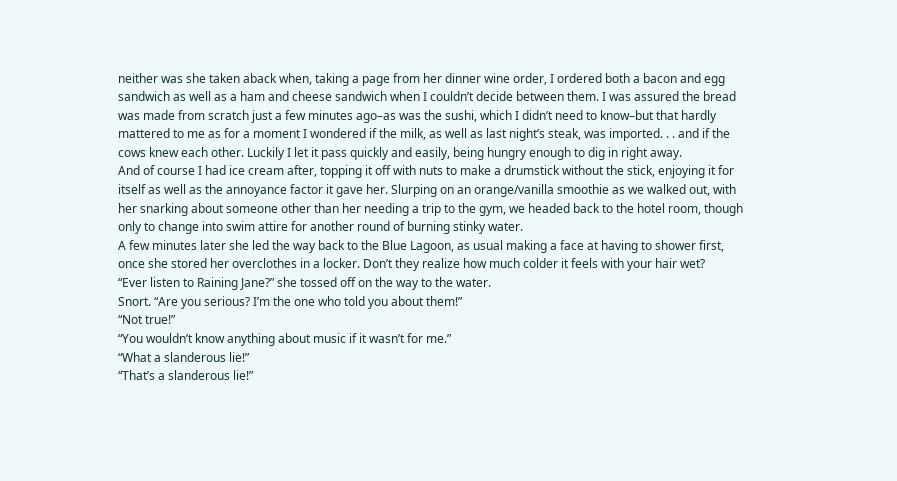neither was she taken aback when, taking a page from her dinner wine order, I ordered both a bacon and egg sandwich as well as a ham and cheese sandwich when I couldn’t decide between them. I was assured the bread was made from scratch just a few minutes ago–as was the sushi, which I didn’t need to know–but that hardly mattered to me as for a moment I wondered if the milk, as well as last night’s steak, was imported. . . and if the cows knew each other. Luckily I let it pass quickly and easily, being hungry enough to dig in right away.
And of course I had ice cream after, topping it off with nuts to make a drumstick without the stick, enjoying it for itself as well as the annoyance factor it gave her. Slurping on an orange/vanilla smoothie as we walked out, with her snarking about someone other than her needing a trip to the gym, we headed back to the hotel room, though only to change into swim attire for another round of burning stinky water.
A few minutes later she led the way back to the Blue Lagoon, as usual making a face at having to shower first, once she stored her overclothes in a locker. Don’t they realize how much colder it feels with your hair wet?
“Ever listen to Raining Jane?” she tossed off on the way to the water.
Snort. “Are you serious? I’m the one who told you about them!”
“Not true!”
“You wouldn’t know anything about music if it wasn’t for me.”
“What a slanderous lie!”
“That’s a slanderous lie!”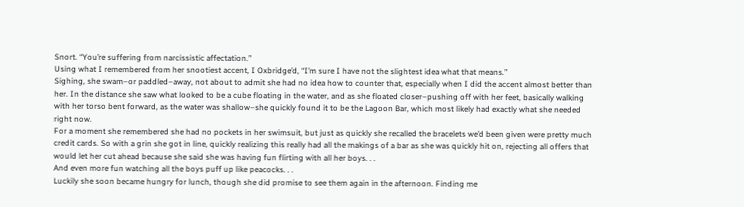Snort. “You’re suffering from narcissistic affectation.”
Using what I remembered from her snootiest accent, I Oxbridge’d, “I’m sure I have not the slightest idea what that means.”
Sighing, she swam–or paddled–away, not about to admit she had no idea how to counter that, especially when I did the accent almost better than her. In the distance she saw what looked to be a cube floating in the water, and as she floated closer–pushing off with her feet, basically walking with her torso bent forward, as the water was shallow–she quickly found it to be the Lagoon Bar, which most likely had exactly what she needed right now.
For a moment she remembered she had no pockets in her swimsuit, but just as quickly she recalled the bracelets we’d been given were pretty much credit cards. So with a grin she got in line, quickly realizing this really had all the makings of a bar as she was quickly hit on, rejecting all offers that would let her cut ahead because she said she was having fun flirting with all her boys. . .
And even more fun watching all the boys puff up like peacocks. . .
Luckily she soon became hungry for lunch, though she did promise to see them again in the afternoon. Finding me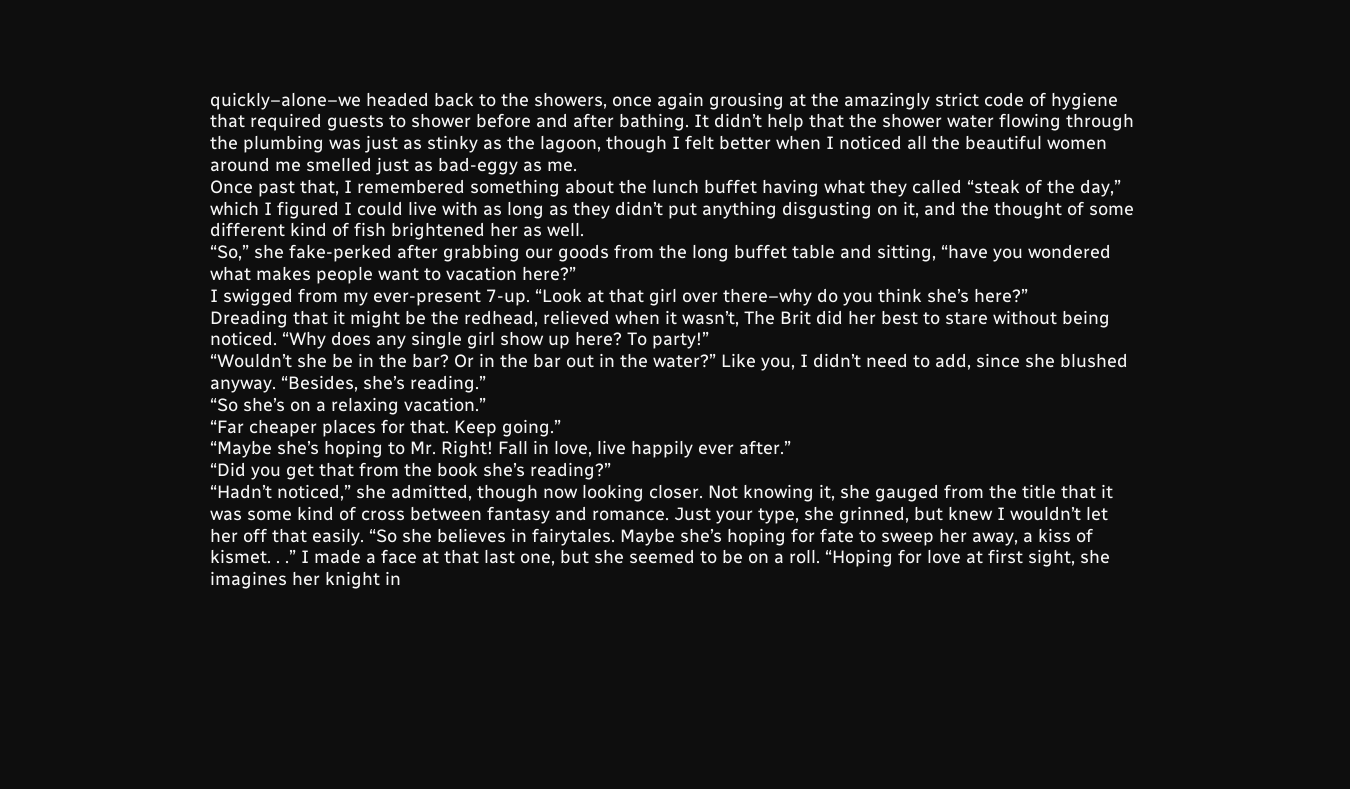quickly–alone–we headed back to the showers, once again grousing at the amazingly strict code of hygiene that required guests to shower before and after bathing. It didn’t help that the shower water flowing through the plumbing was just as stinky as the lagoon, though I felt better when I noticed all the beautiful women around me smelled just as bad-eggy as me.
Once past that, I remembered something about the lunch buffet having what they called “steak of the day,” which I figured I could live with as long as they didn’t put anything disgusting on it, and the thought of some different kind of fish brightened her as well.
“So,” she fake-perked after grabbing our goods from the long buffet table and sitting, “have you wondered what makes people want to vacation here?”
I swigged from my ever-present 7-up. “Look at that girl over there–why do you think she’s here?”
Dreading that it might be the redhead, relieved when it wasn’t, The Brit did her best to stare without being noticed. “Why does any single girl show up here? To party!”
“Wouldn’t she be in the bar? Or in the bar out in the water?” Like you, I didn’t need to add, since she blushed anyway. “Besides, she’s reading.”
“So she’s on a relaxing vacation.”
“Far cheaper places for that. Keep going.”
“Maybe she’s hoping to Mr. Right! Fall in love, live happily ever after.”
“Did you get that from the book she’s reading?”
“Hadn’t noticed,” she admitted, though now looking closer. Not knowing it, she gauged from the title that it was some kind of cross between fantasy and romance. Just your type, she grinned, but knew I wouldn’t let her off that easily. “So she believes in fairytales. Maybe she’s hoping for fate to sweep her away, a kiss of kismet. . .” I made a face at that last one, but she seemed to be on a roll. “Hoping for love at first sight, she imagines her knight in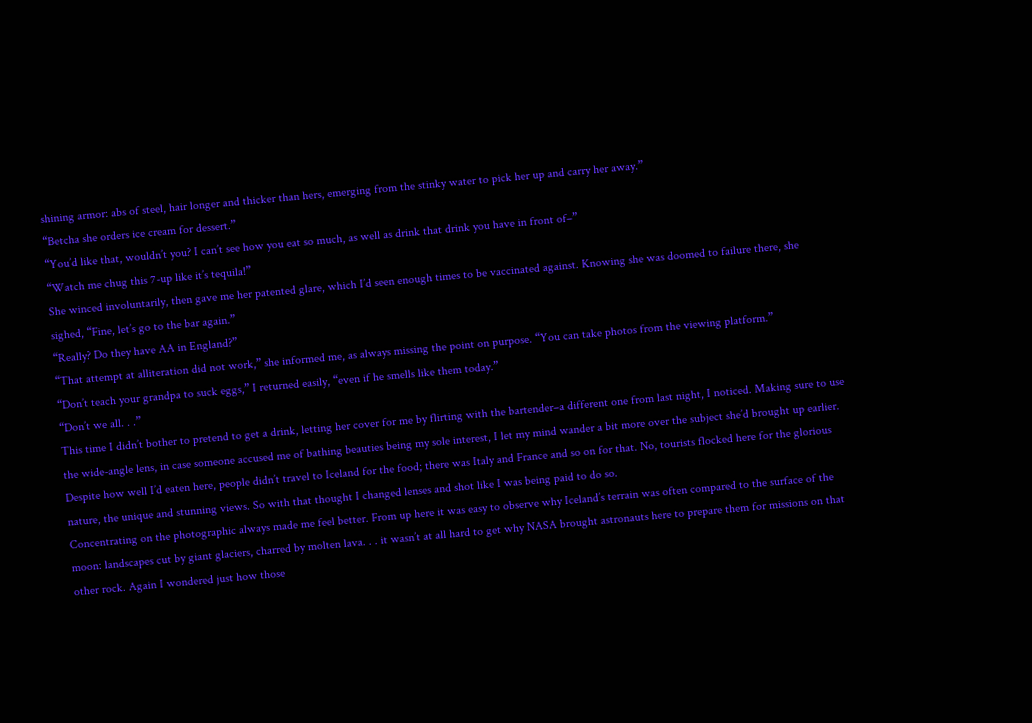shining armor: abs of steel, hair longer and thicker than hers, emerging from the stinky water to pick her up and carry her away.”
“Betcha she orders ice cream for dessert.”
“You’d like that, wouldn’t you? I can’t see how you eat so much, as well as drink that drink you have in front of–”
“Watch me chug this 7-up like it’s tequila!”
She winced involuntarily, then gave me her patented glare, which I’d seen enough times to be vaccinated against. Knowing she was doomed to failure there, she sighed, “Fine, let’s go to the bar again.”
“Really? Do they have AA in England?”
“That attempt at alliteration did not work,” she informed me, as always missing the point on purpose. “You can take photos from the viewing platform.”
“Don’t teach your grandpa to suck eggs,” I returned easily, “even if he smells like them today.”
“Don’t we all. . .”
This time I didn’t bother to pretend to get a drink, letting her cover for me by flirting with the bartender–a different one from last night, I noticed. Making sure to use the wide-angle lens, in case someone accused me of bathing beauties being my sole interest, I let my mind wander a bit more over the subject she’d brought up earlier. Despite how well I’d eaten here, people didn’t travel to Iceland for the food; there was Italy and France and so on for that. No, tourists flocked here for the glorious nature, the unique and stunning views. So with that thought I changed lenses and shot like I was being paid to do so.
Concentrating on the photographic always made me feel better. From up here it was easy to observe why Iceland’s terrain was often compared to the surface of the moon: landscapes cut by giant glaciers, charred by molten lava. . . it wasn’t at all hard to get why NASA brought astronauts here to prepare them for missions on that other rock. Again I wondered just how those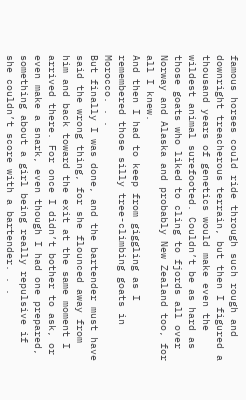famous horses could ride through such rough and downright treacherous terrain, but then I figured a thousand years of genetics would make even the wildest animal surefooted. Couldn’t be as hard as those goats who liked to cling to fjords all over Norway and Alaska and probably New Zealand too, for all I knew.
And then I had to keep from giggling as I remembered those silly tree-climbing goats in Morocco. . .
But finally I was done, and the bartender must have said the wrong thing, for she flounced away from him and back toward the exit at the same moment I arrived there. For once I didn’t bother to ask, or even make a snark, even though I had one prepared, something about a girl being really repulsive if she couldn’t score with a bartender. . .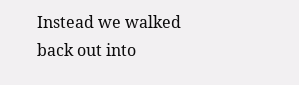Instead we walked back out into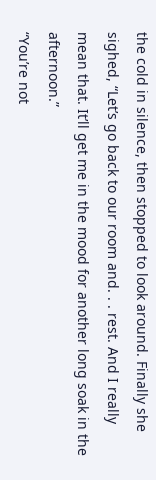the cold in silence, then stopped to look around. Finally she sighed, “Let’s go back to our room and. . . rest. And I really mean that. It’ll get me in the mood for another long soak in the afternoon.”
“You’re not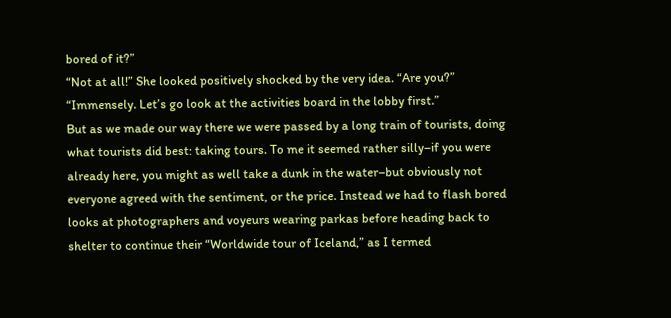bored of it?”
“Not at all!” She looked positively shocked by the very idea. “Are you?”
“Immensely. Let’s go look at the activities board in the lobby first.”
But as we made our way there we were passed by a long train of tourists, doing what tourists did best: taking tours. To me it seemed rather silly–if you were already here, you might as well take a dunk in the water–but obviously not everyone agreed with the sentiment, or the price. Instead we had to flash bored looks at photographers and voyeurs wearing parkas before heading back to shelter to continue their “Worldwide tour of Iceland,” as I termed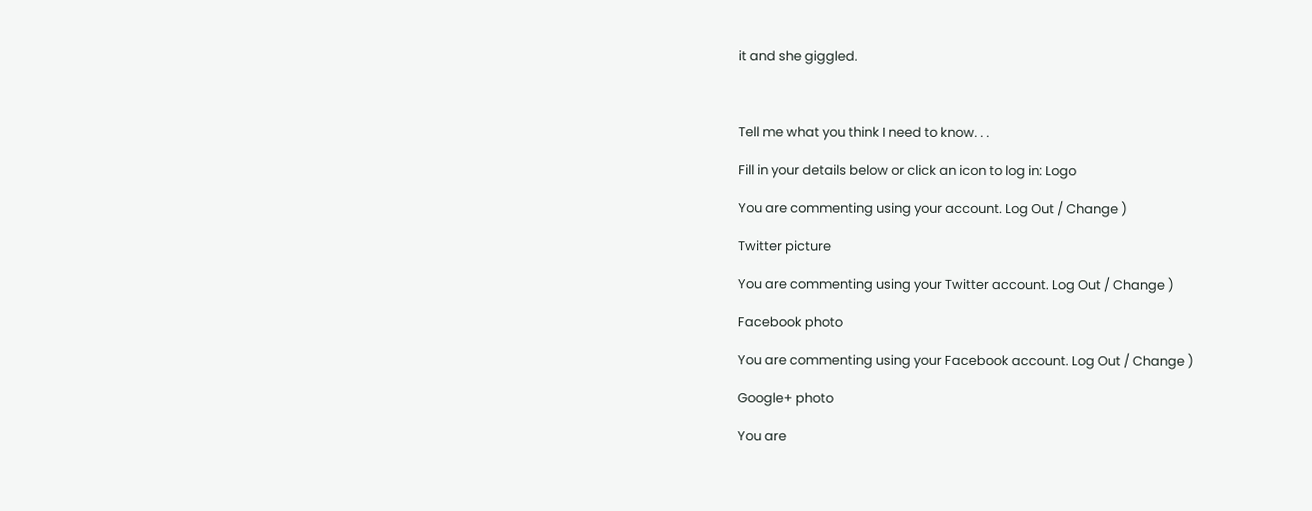it and she giggled.



Tell me what you think I need to know. . .

Fill in your details below or click an icon to log in: Logo

You are commenting using your account. Log Out / Change )

Twitter picture

You are commenting using your Twitter account. Log Out / Change )

Facebook photo

You are commenting using your Facebook account. Log Out / Change )

Google+ photo

You are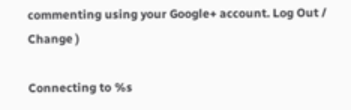commenting using your Google+ account. Log Out / Change )

Connecting to %s